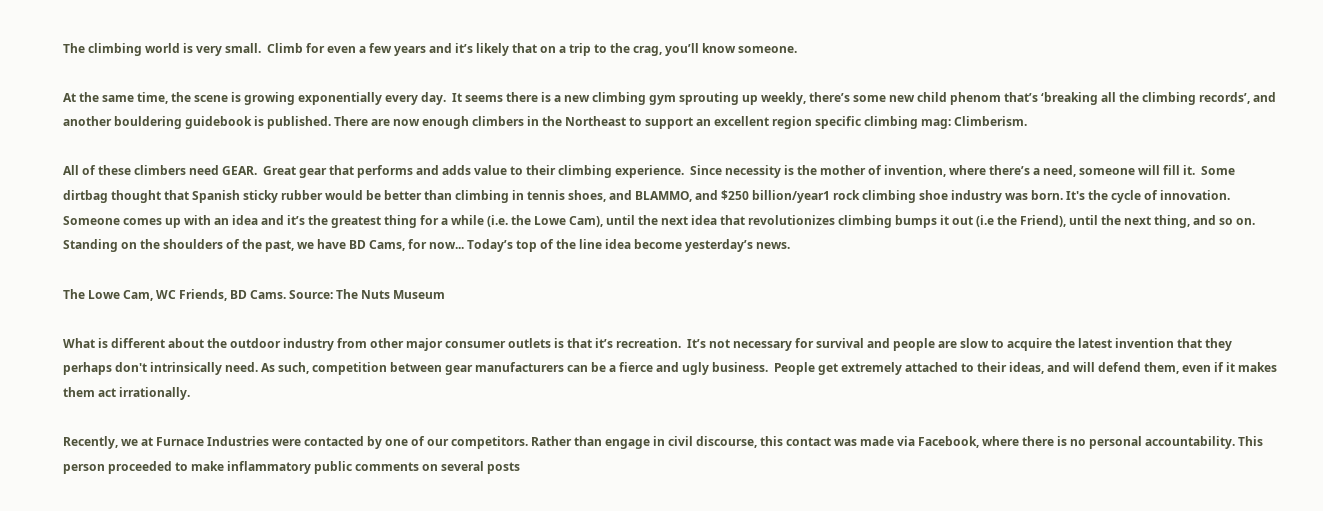The climbing world is very small.  Climb for even a few years and it’s likely that on a trip to the crag, you’ll know someone.

At the same time, the scene is growing exponentially every day.  It seems there is a new climbing gym sprouting up weekly, there’s some new child phenom that’s ‘breaking all the climbing records’, and another bouldering guidebook is published. There are now enough climbers in the Northeast to support an excellent region specific climbing mag: Climberism.

All of these climbers need GEAR.  Great gear that performs and adds value to their climbing experience.  Since necessity is the mother of invention, where there’s a need, someone will fill it.  Some dirtbag thought that Spanish sticky rubber would be better than climbing in tennis shoes, and BLAMMO, and $250 billion/year1 rock climbing shoe industry was born. It's the cycle of innovation. Someone comes up with an idea and it’s the greatest thing for a while (i.e. the Lowe Cam), until the next idea that revolutionizes climbing bumps it out (i.e the Friend), until the next thing, and so on. Standing on the shoulders of the past, we have BD Cams, for now... Today’s top of the line idea become yesterday’s news.

The Lowe Cam, WC Friends, BD Cams. Source: The Nuts Museum

What is different about the outdoor industry from other major consumer outlets is that it’s recreation.  It’s not necessary for survival and people are slow to acquire the latest invention that they perhaps don't intrinsically need. As such, competition between gear manufacturers can be a fierce and ugly business.  People get extremely attached to their ideas, and will defend them, even if it makes them act irrationally.

Recently, we at Furnace Industries were contacted by one of our competitors. Rather than engage in civil discourse, this contact was made via Facebook, where there is no personal accountability. This person proceeded to make inflammatory public comments on several posts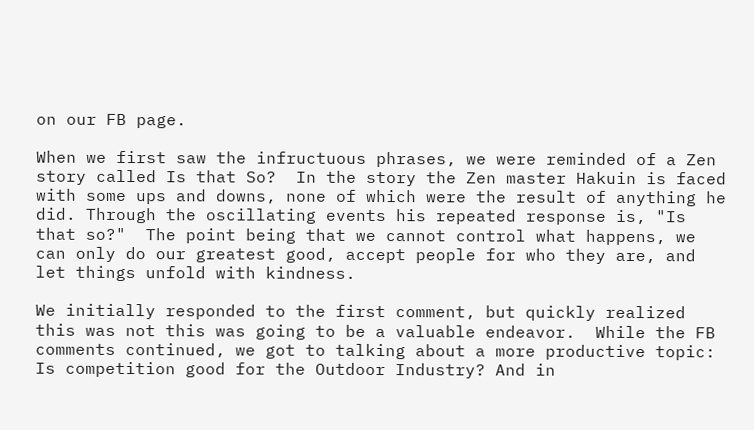on our FB page.

When we first saw the infructuous phrases, we were reminded of a Zen story called Is that So?  In the story the Zen master Hakuin is faced with some ups and downs, none of which were the result of anything he did. Through the oscillating events his repeated response is, "Is that so?"  The point being that we cannot control what happens, we can only do our greatest good, accept people for who they are, and let things unfold with kindness.

We initially responded to the first comment, but quickly realized this was not this was going to be a valuable endeavor.  While the FB comments continued, we got to talking about a more productive topic: Is competition good for the Outdoor Industry? And in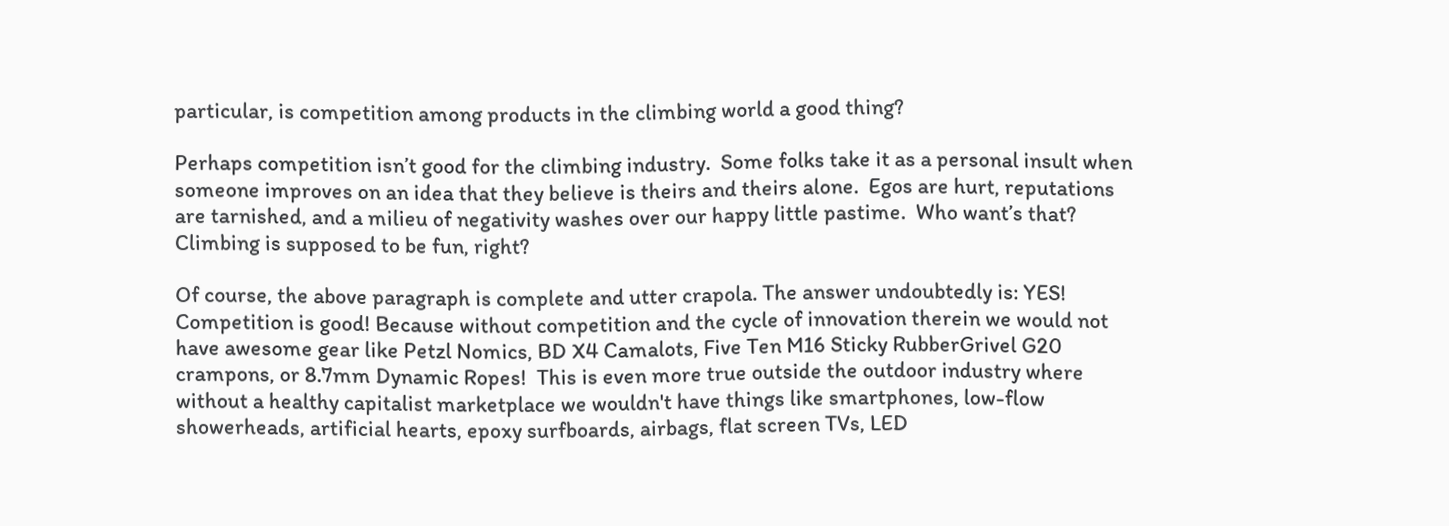particular, is competition among products in the climbing world a good thing?

Perhaps competition isn’t good for the climbing industry.  Some folks take it as a personal insult when someone improves on an idea that they believe is theirs and theirs alone.  Egos are hurt, reputations are tarnished, and a milieu of negativity washes over our happy little pastime.  Who want’s that?  Climbing is supposed to be fun, right?

Of course, the above paragraph is complete and utter crapola. The answer undoubtedly is: YES! Competition is good! Because without competition and the cycle of innovation therein we would not have awesome gear like Petzl Nomics, BD X4 Camalots, Five Ten M16 Sticky RubberGrivel G20 crampons, or 8.7mm Dynamic Ropes!  This is even more true outside the outdoor industry where without a healthy capitalist marketplace we wouldn't have things like smartphones, low-flow showerheads, artificial hearts, epoxy surfboards, airbags, flat screen TVs, LED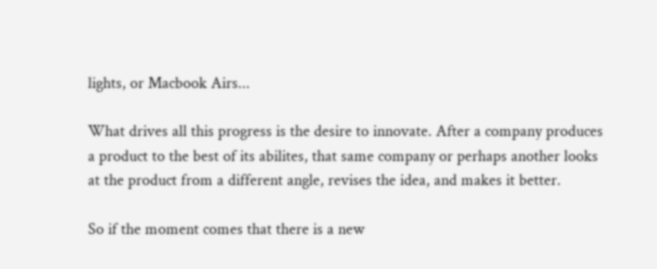lights, or Macbook Airs...

What drives all this progress is the desire to innovate. After a company produces a product to the best of its abilites, that same company or perhaps another looks at the product from a different angle, revises the idea, and makes it better.

So if the moment comes that there is a new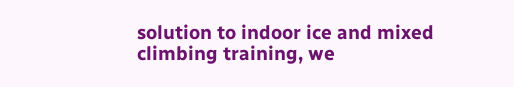solution to indoor ice and mixed climbing training, we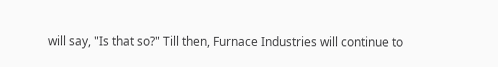will say, "Is that so?" Till then, Furnace Industries will continue to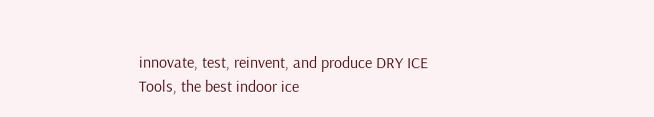innovate, test, reinvent, and produce DRY ICE Tools, the best indoor ice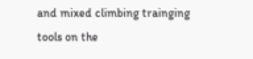and mixed climbing trainging tools on the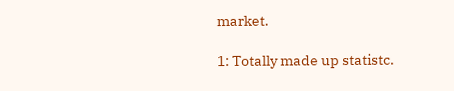market.

1: Totally made up statistc.